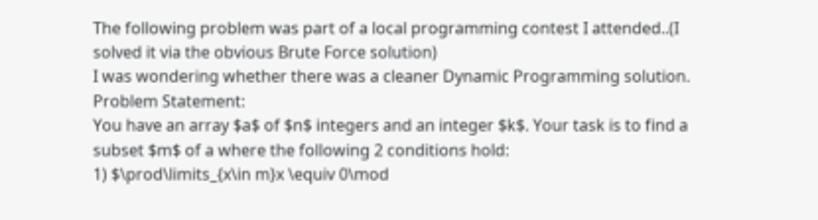The following problem was part of a local programming contest I attended..(I solved it via the obvious Brute Force solution)
I was wondering whether there was a cleaner Dynamic Programming solution.
Problem Statement:
You have an array $a$ of $n$ integers and an integer $k$. Your task is to find a subset $m$ of a where the following 2 conditions hold:
1) $\prod\limits_{x\in m}x \equiv 0\mod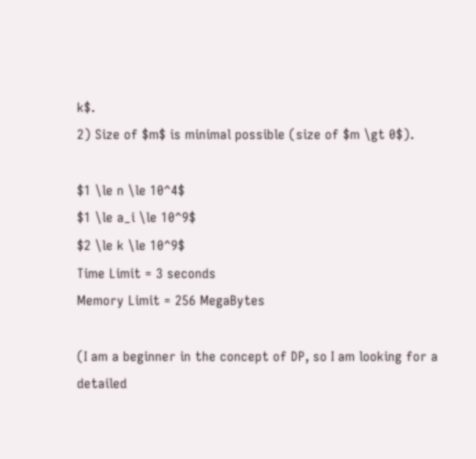k$.
2) Size of $m$ is minimal possible (size of $m \gt 0$).

$1 \le n \le 10^4$
$1 \le a_i \le 10^9$
$2 \le k \le 10^9$
Time Limit = 3 seconds
Memory Limit = 256 MegaBytes

(I am a beginner in the concept of DP, so I am looking for a detailed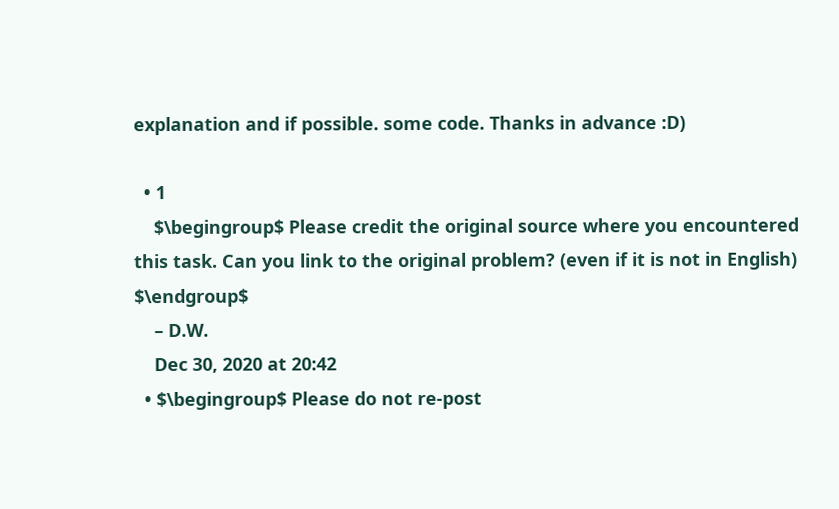explanation and if possible. some code. Thanks in advance :D)

  • 1
    $\begingroup$ Please credit the original source where you encountered this task. Can you link to the original problem? (even if it is not in English) $\endgroup$
    – D.W.
    Dec 30, 2020 at 20:42
  • $\begingroup$ Please do not re-post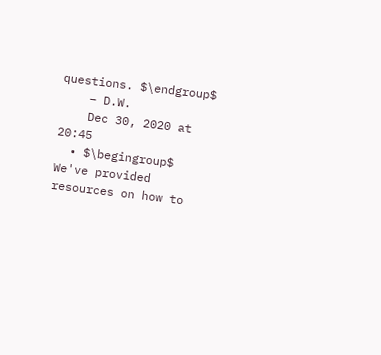questions. $\endgroup$
    – D.W.
    Dec 30, 2020 at 20:45
  • $\begingroup$ We've provided resources on how to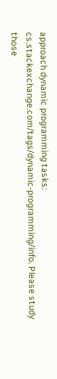approach dynamic programming tasks: cs.stackexchange.com/tags/dynamic-programming/info. Please study those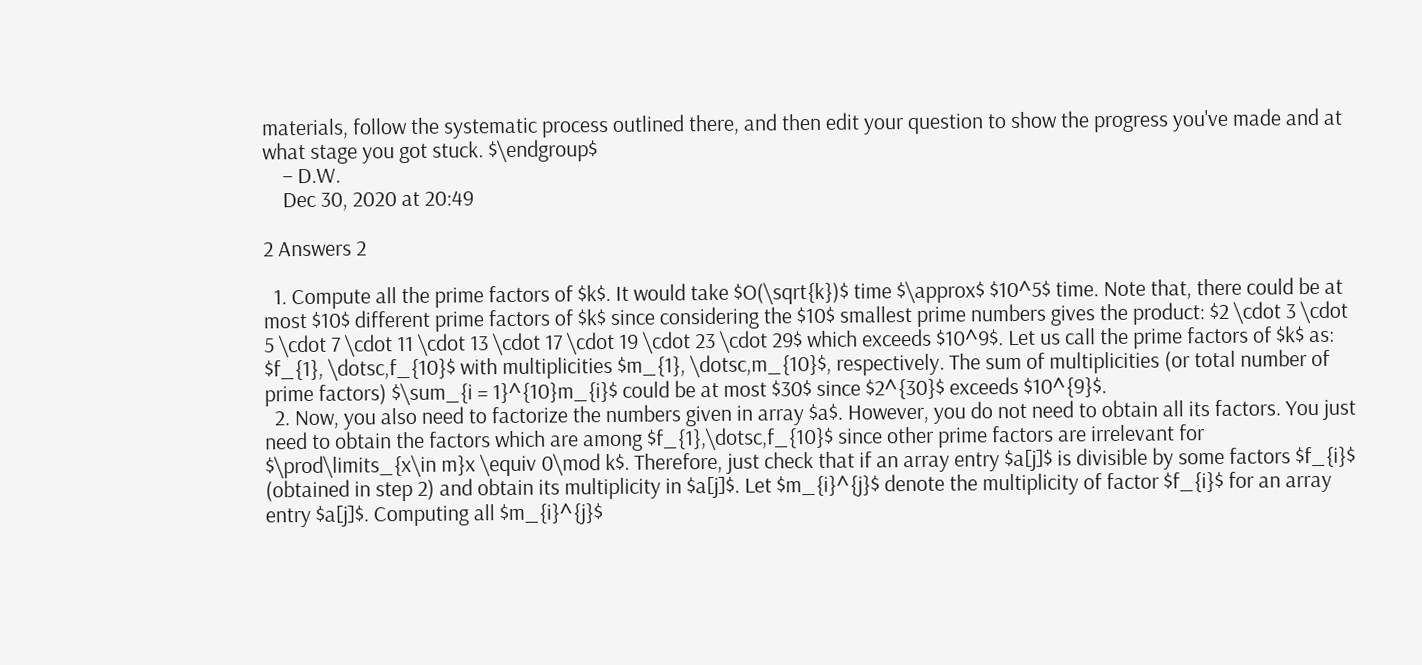materials, follow the systematic process outlined there, and then edit your question to show the progress you've made and at what stage you got stuck. $\endgroup$
    – D.W.
    Dec 30, 2020 at 20:49

2 Answers 2

  1. Compute all the prime factors of $k$. It would take $O(\sqrt{k})$ time $\approx$ $10^5$ time. Note that, there could be at most $10$ different prime factors of $k$ since considering the $10$ smallest prime numbers gives the product: $2 \cdot 3 \cdot 5 \cdot 7 \cdot 11 \cdot 13 \cdot 17 \cdot 19 \cdot 23 \cdot 29$ which exceeds $10^9$. Let us call the prime factors of $k$ as: $f_{1}, \dotsc,f_{10}$ with multiplicities $m_{1}, \dotsc,m_{10}$, respectively. The sum of multiplicities (or total number of prime factors) $\sum_{i = 1}^{10}m_{i}$ could be at most $30$ since $2^{30}$ exceeds $10^{9}$.
  2. Now, you also need to factorize the numbers given in array $a$. However, you do not need to obtain all its factors. You just need to obtain the factors which are among $f_{1},\dotsc,f_{10}$ since other prime factors are irrelevant for $\prod\limits_{x\in m}x \equiv 0\mod k$. Therefore, just check that if an array entry $a[j]$ is divisible by some factors $f_{i}$ (obtained in step 2) and obtain its multiplicity in $a[j]$. Let $m_{i}^{j}$ denote the multiplicity of factor $f_{i}$ for an array entry $a[j]$. Computing all $m_{i}^{j}$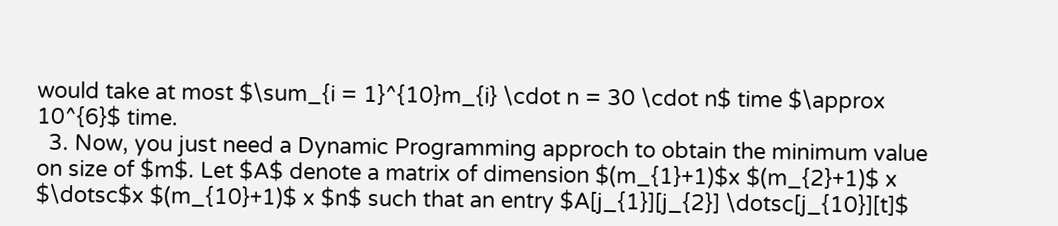would take at most $\sum_{i = 1}^{10}m_{i} \cdot n = 30 \cdot n$ time $\approx 10^{6}$ time.
  3. Now, you just need a Dynamic Programming approch to obtain the minimum value on size of $m$. Let $A$ denote a matrix of dimension $(m_{1}+1)$x $(m_{2}+1)$ x $\dotsc$x $(m_{10}+1)$ x $n$ such that an entry $A[j_{1}][j_{2}] \dotsc[j_{10}][t]$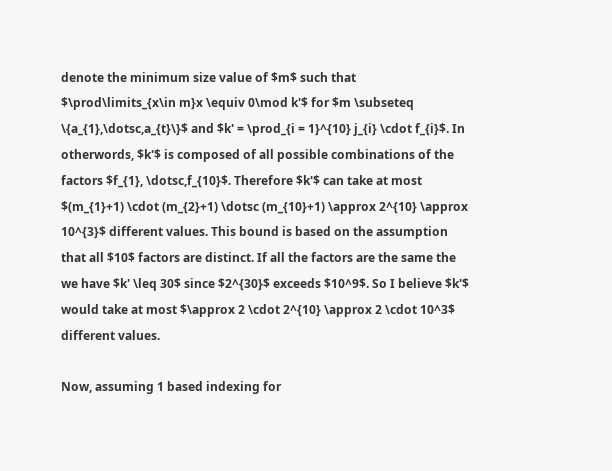denote the minimum size value of $m$ such that $\prod\limits_{x\in m}x \equiv 0\mod k'$ for $m \subseteq \{a_{1},\dotsc,a_{t}\}$ and $k' = \prod_{i = 1}^{10} j_{i} \cdot f_{i}$. In otherwords, $k'$ is composed of all possible combinations of the factors $f_{1}, \dotsc,f_{10}$. Therefore $k'$ can take at most $(m_{1}+1) \cdot (m_{2}+1) \dotsc (m_{10}+1) \approx 2^{10} \approx 10^{3}$ different values. This bound is based on the assumption that all $10$ factors are distinct. If all the factors are the same the we have $k' \leq 30$ since $2^{30}$ exceeds $10^9$. So I believe $k'$ would take at most $\approx 2 \cdot 2^{10} \approx 2 \cdot 10^3$ different values.

Now, assuming 1 based indexing for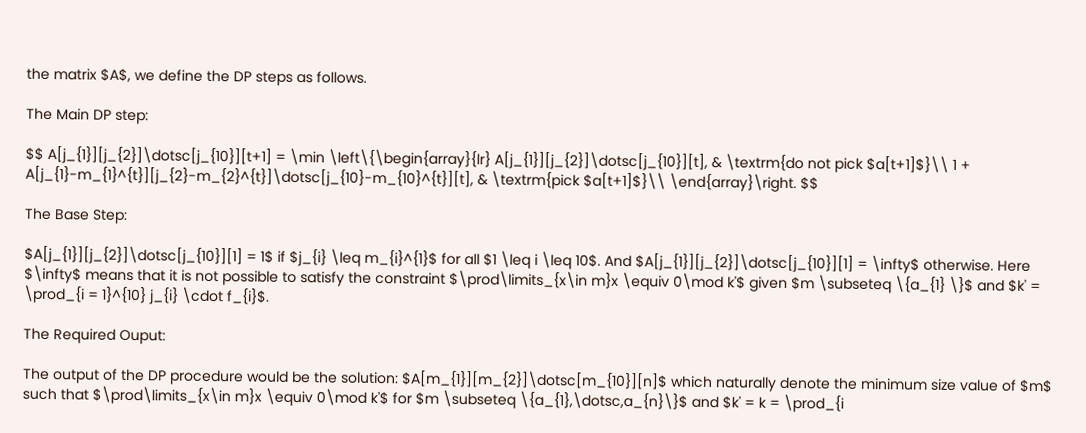the matrix $A$, we define the DP steps as follows.

The Main DP step:

$$ A[j_{1}][j_{2}]\dotsc[j_{10}][t+1] = \min \left\{\begin{array}{lr} A[j_{1}][j_{2}]\dotsc[j_{10}][t], & \textrm{do not pick $a[t+1]$}\\ 1 + A[j_{1}-m_{1}^{t}][j_{2}-m_{2}^{t}]\dotsc[j_{10}-m_{10}^{t}][t], & \textrm{pick $a[t+1]$}\\ \end{array}\right. $$

The Base Step:

$A[j_{1}][j_{2}]\dotsc[j_{10}][1] = 1$ if $j_{i} \leq m_{i}^{1}$ for all $1 \leq i \leq 10$. And $A[j_{1}][j_{2}]\dotsc[j_{10}][1] = \infty$ otherwise. Here $\infty$ means that it is not possible to satisfy the constraint $\prod\limits_{x\in m}x \equiv 0\mod k'$ given $m \subseteq \{a_{1} \}$ and $k' = \prod_{i = 1}^{10} j_{i} \cdot f_{i}$.

The Required Ouput:

The output of the DP procedure would be the solution: $A[m_{1}][m_{2}]\dotsc[m_{10}][n]$ which naturally denote the minimum size value of $m$ such that $\prod\limits_{x\in m}x \equiv 0\mod k'$ for $m \subseteq \{a_{1},\dotsc,a_{n}\}$ and $k' = k = \prod_{i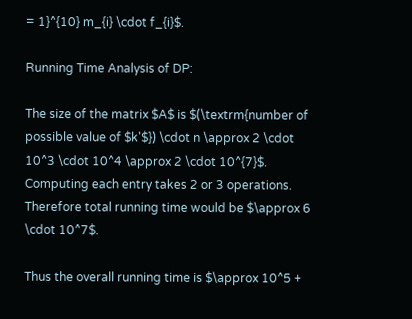= 1}^{10} m_{i} \cdot f_{i}$.

Running Time Analysis of DP:

The size of the matrix $A$ is $(\textrm{number of possible value of $k'$}) \cdot n \approx 2 \cdot 10^3 \cdot 10^4 \approx 2 \cdot 10^{7}$. Computing each entry takes 2 or 3 operations. Therefore total running time would be $\approx 6 \cdot 10^7$.

Thus the overall running time is $\approx 10^5 +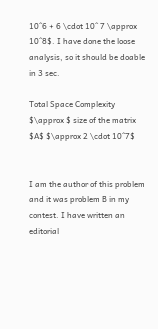10^6 + 6 \cdot 10^ 7 \approx 10^8$. I have done the loose analysis, so it should be doable in 3 sec.

Total Space Complexity $\approx $ size of the matrix $A$ $\approx 2 \cdot 10^7$


I am the author of this problem and it was problem B in my contest. I have written an editorial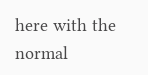here with the normal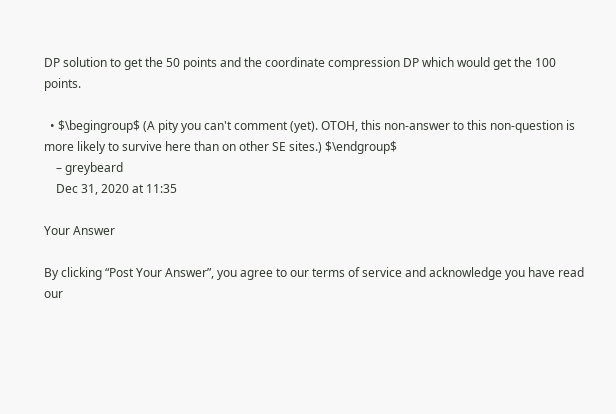DP solution to get the 50 points and the coordinate compression DP which would get the 100 points.

  • $\begingroup$ (A pity you can't comment (yet). OTOH, this non-answer to this non-question is more likely to survive here than on other SE sites.) $\endgroup$
    – greybeard
    Dec 31, 2020 at 11:35

Your Answer

By clicking “Post Your Answer”, you agree to our terms of service and acknowledge you have read our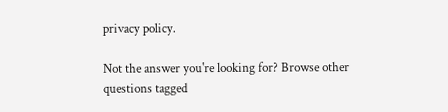privacy policy.

Not the answer you're looking for? Browse other questions tagged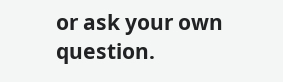or ask your own question.